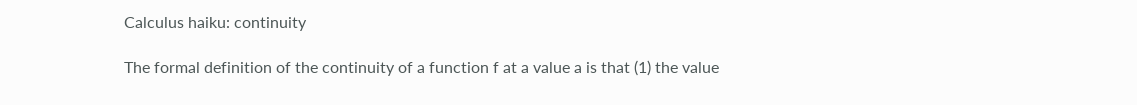Calculus haiku: continuity

The formal definition of the continuity of a function f at a value a is that (1) the value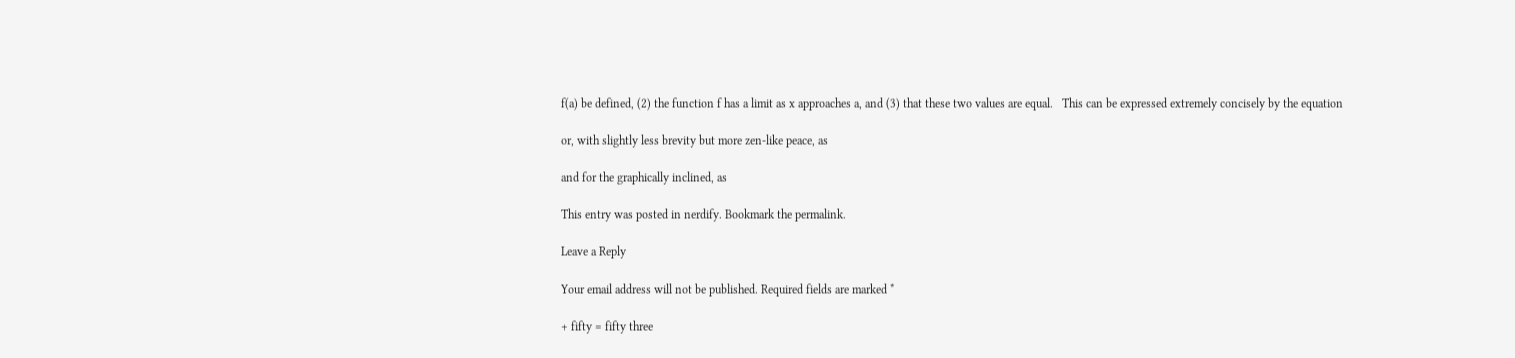f(a) be defined, (2) the function f has a limit as x approaches a, and (3) that these two values are equal.   This can be expressed extremely concisely by the equation

or, with slightly less brevity but more zen-like peace, as

and for the graphically inclined, as

This entry was posted in nerdify. Bookmark the permalink.

Leave a Reply

Your email address will not be published. Required fields are marked *

+ fifty = fifty three